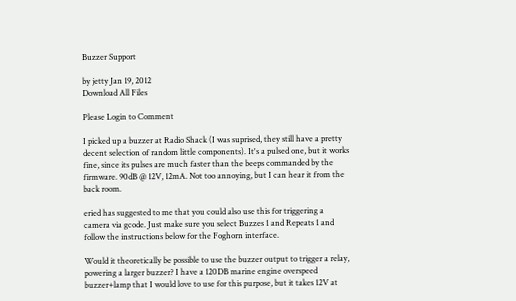Buzzer Support

by jetty Jan 19, 2012
Download All Files

Please Login to Comment

I picked up a buzzer at Radio Shack (I was suprised, they still have a pretty decent selection of random little components). It's a pulsed one, but it works fine, since its pulses are much faster than the beeps commanded by the firmware. 90dB @ 12V, 12mA. Not too annoying, but I can hear it from the back room.

eried has suggested to me that you could also use this for triggering a camera via gcode. Just make sure you select Buzzes 1 and Repeats 1 and follow the instructions below for the Foghorn interface.

Would it theoretically be possible to use the buzzer output to trigger a relay, powering a larger buzzer? I have a 120DB marine engine overspeed buzzer+lamp that I would love to use for this purpose, but it takes 12V at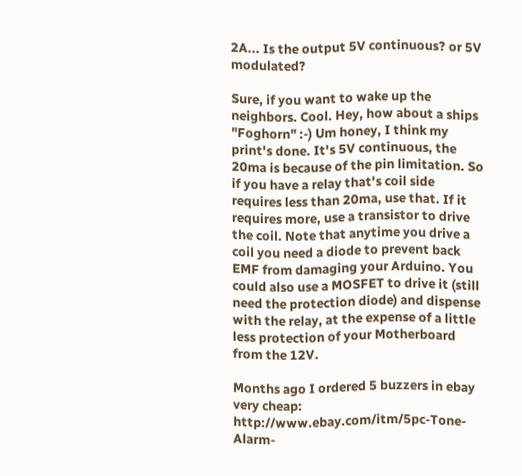2A... Is the output 5V continuous? or 5V modulated?

Sure, if you want to wake up the neighbors. Cool. Hey, how about a ships "Foghorn" :-) Um honey, I think my print's done. It's 5V continuous, the 20ma is because of the pin limitation. So if you have a relay that's coil side requires less than 20ma, use that. If it requires more, use a transistor to drive the coil. Note that anytime you drive a coil you need a diode to prevent back EMF from damaging your Arduino. You could also use a MOSFET to drive it (still need the protection diode) and dispense with the relay, at the expense of a little less protection of your Motherboard from the 12V.

Months ago I ordered 5 buzzers in ebay very cheap: http://www.ebay.com/itm/5pc-Tone-Alarm-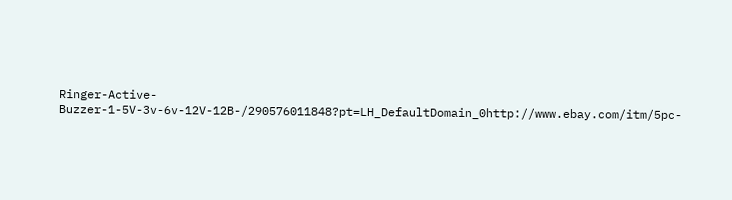Ringer-Active-Buzzer-1-5V-3v-6v-12V-12B-/290576011848?pt=LH_DefaultDomain_0http://www.ebay.com/itm/5pc-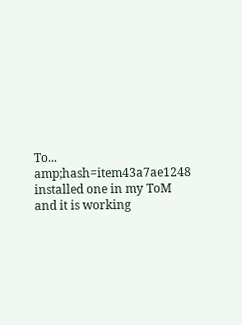To...
amp;hash=item43a7ae1248 installed one in my ToM and it is working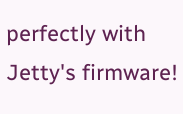perfectly with Jetty's firmware!